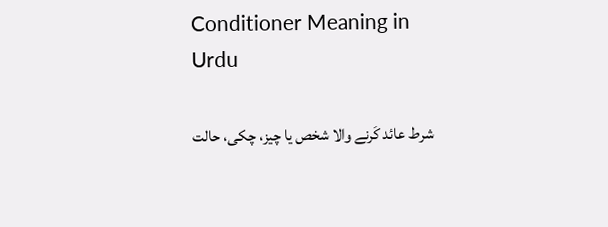Conditioner Meaning in Urdu

شرط عائد کَرنے والا شخص یا چیز، چکی، حالت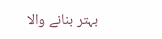بہتر بنانے والا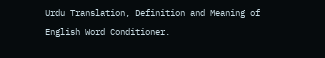Urdu Translation, Definition and Meaning of English Word Conditioner.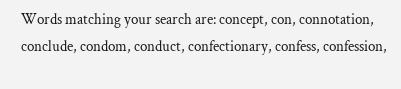Words matching your search are: concept, con, connotation, conclude, condom, conduct, confectionary, confess, confession,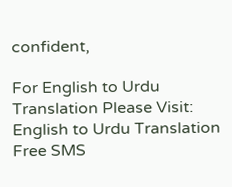confident,

For English to Urdu Translation Please Visit:
English to Urdu Translation
Free SMS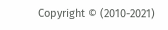Copyright © (2010-2021)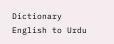Dictionary English to Urdu